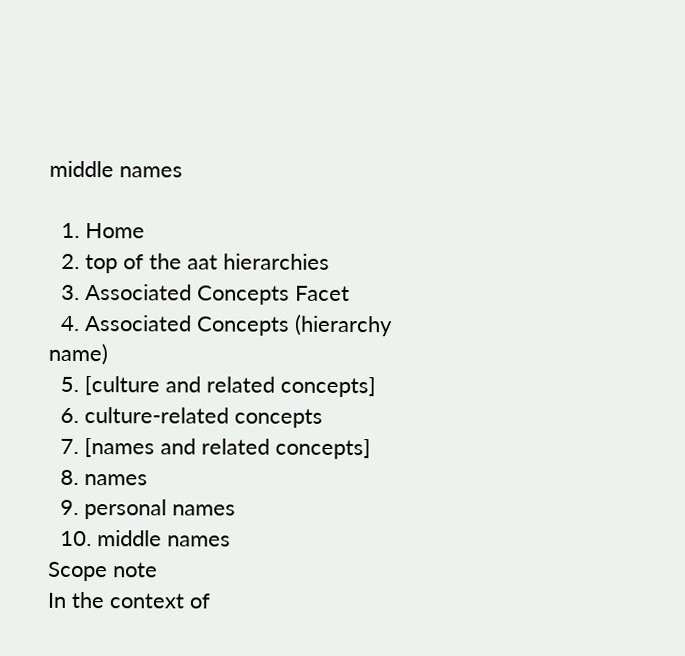middle names

  1. Home
  2. top of the aat hierarchies
  3. Associated Concepts Facet
  4. Associated Concepts (hierarchy name)
  5. [culture and related concepts]
  6. culture-related concepts
  7. [names and related concepts]
  8. names
  9. personal names
  10. middle names
Scope note
In the context of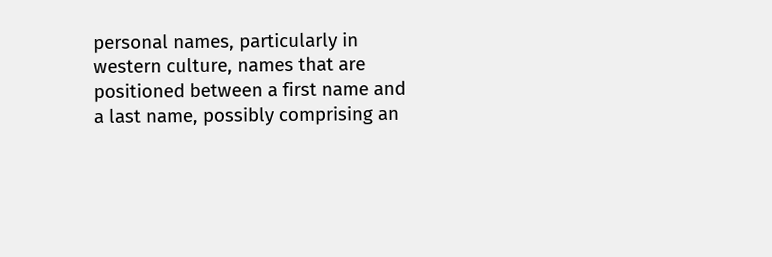personal names, particularly in western culture, names that are positioned between a first name and a last name, possibly comprising an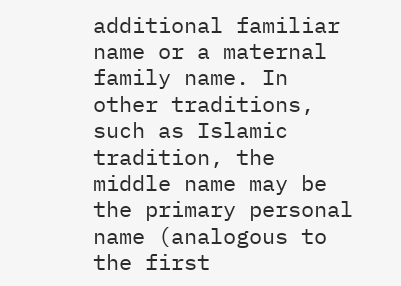additional familiar name or a maternal family name. In other traditions, such as Islamic tradition, the middle name may be the primary personal name (analogous to the first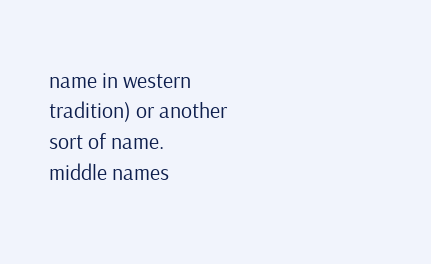name in western tradition) or another sort of name.
middle names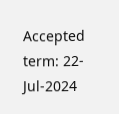Accepted term: 22-Jul-2024